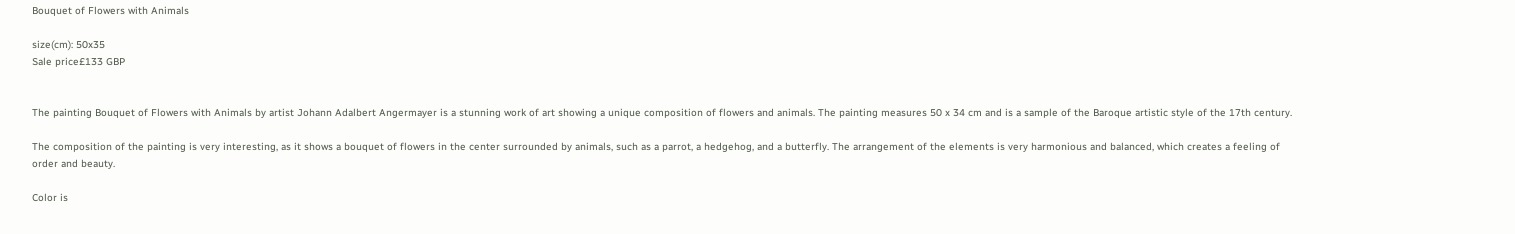Bouquet of Flowers with Animals

size(cm): 50x35
Sale price£133 GBP


The painting Bouquet of Flowers with Animals by artist Johann Adalbert Angermayer is a stunning work of art showing a unique composition of flowers and animals. The painting measures 50 x 34 cm and is a sample of the Baroque artistic style of the 17th century.

The composition of the painting is very interesting, as it shows a bouquet of flowers in the center surrounded by animals, such as a parrot, a hedgehog, and a butterfly. The arrangement of the elements is very harmonious and balanced, which creates a feeling of order and beauty.

Color is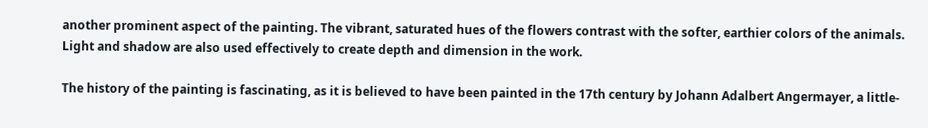another prominent aspect of the painting. The vibrant, saturated hues of the flowers contrast with the softer, earthier colors of the animals. Light and shadow are also used effectively to create depth and dimension in the work.

The history of the painting is fascinating, as it is believed to have been painted in the 17th century by Johann Adalbert Angermayer, a little-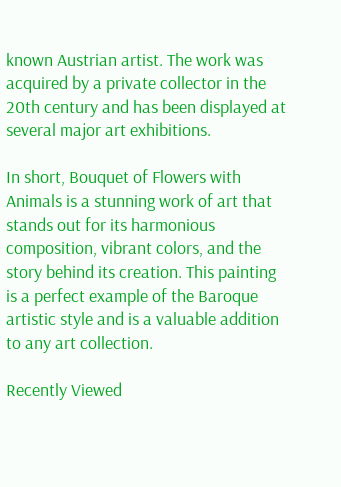known Austrian artist. The work was acquired by a private collector in the 20th century and has been displayed at several major art exhibitions.

In short, Bouquet of Flowers with Animals is a stunning work of art that stands out for its harmonious composition, vibrant colors, and the story behind its creation. This painting is a perfect example of the Baroque artistic style and is a valuable addition to any art collection.

Recently Viewed